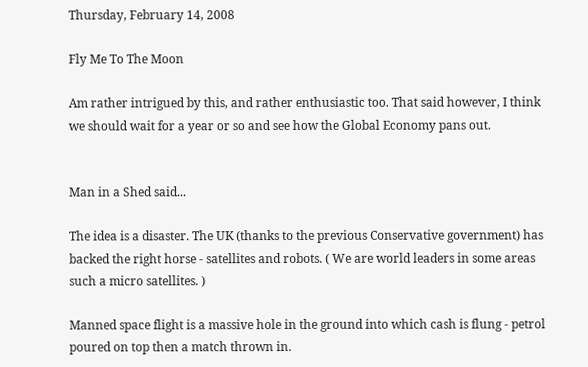Thursday, February 14, 2008

Fly Me To The Moon

Am rather intrigued by this, and rather enthusiastic too. That said however, I think we should wait for a year or so and see how the Global Economy pans out.


Man in a Shed said...

The idea is a disaster. The UK (thanks to the previous Conservative government) has backed the right horse - satellites and robots. ( We are world leaders in some areas such a micro satellites. )

Manned space flight is a massive hole in the ground into which cash is flung - petrol poured on top then a match thrown in.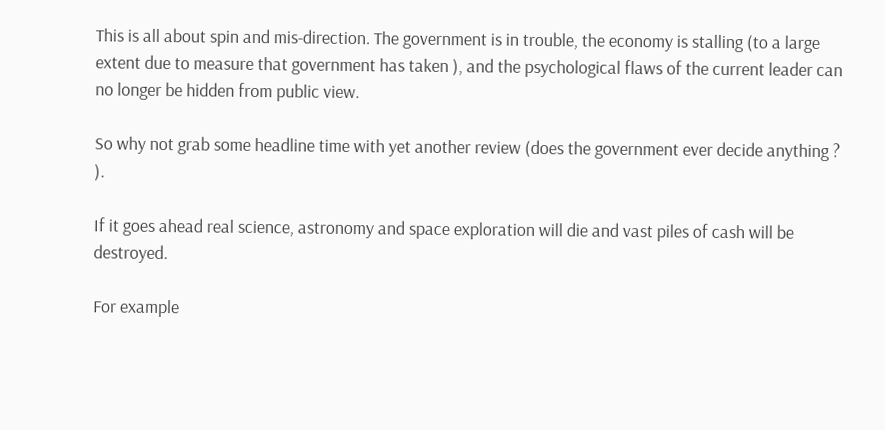This is all about spin and mis-direction. The government is in trouble, the economy is stalling (to a large extent due to measure that government has taken ), and the psychological flaws of the current leader can no longer be hidden from public view.

So why not grab some headline time with yet another review (does the government ever decide anything ? ).

If it goes ahead real science, astronomy and space exploration will die and vast piles of cash will be destroyed.

For example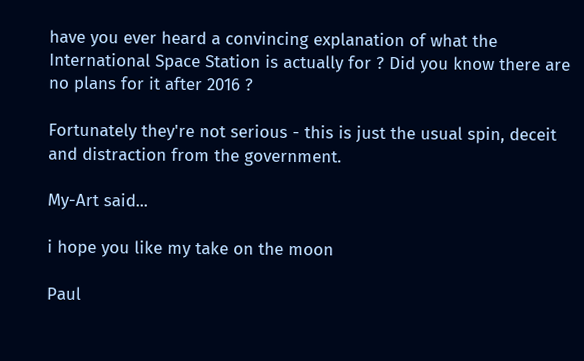have you ever heard a convincing explanation of what the International Space Station is actually for ? Did you know there are no plans for it after 2016 ?

Fortunately they're not serious - this is just the usual spin, deceit and distraction from the government.

My-Art said...

i hope you like my take on the moon

Paul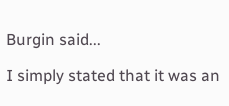Burgin said...

I simply stated that it was an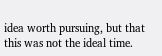idea worth pursuing, but that this was not the ideal time.